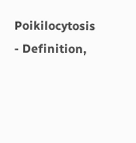Poikilocytosis - Definition,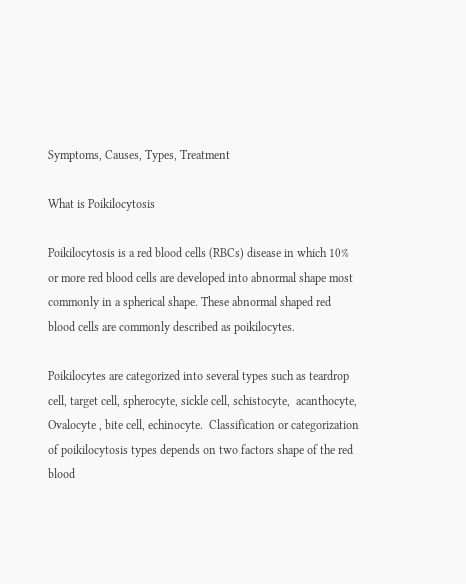Symptoms, Causes, Types, Treatment

What is Poikilocytosis

Poikilocytosis is a red blood cells (RBCs) disease in which 10% or more red blood cells are developed into abnormal shape most commonly in a spherical shape. These abnormal shaped red blood cells are commonly described as poikilocytes.

Poikilocytes are categorized into several types such as teardrop cell, target cell, spherocyte, sickle cell, schistocyte,  acanthocyte, Ovalocyte , bite cell, echinocyte.  Classification or categorization of poikilocytosis types depends on two factors shape of the red blood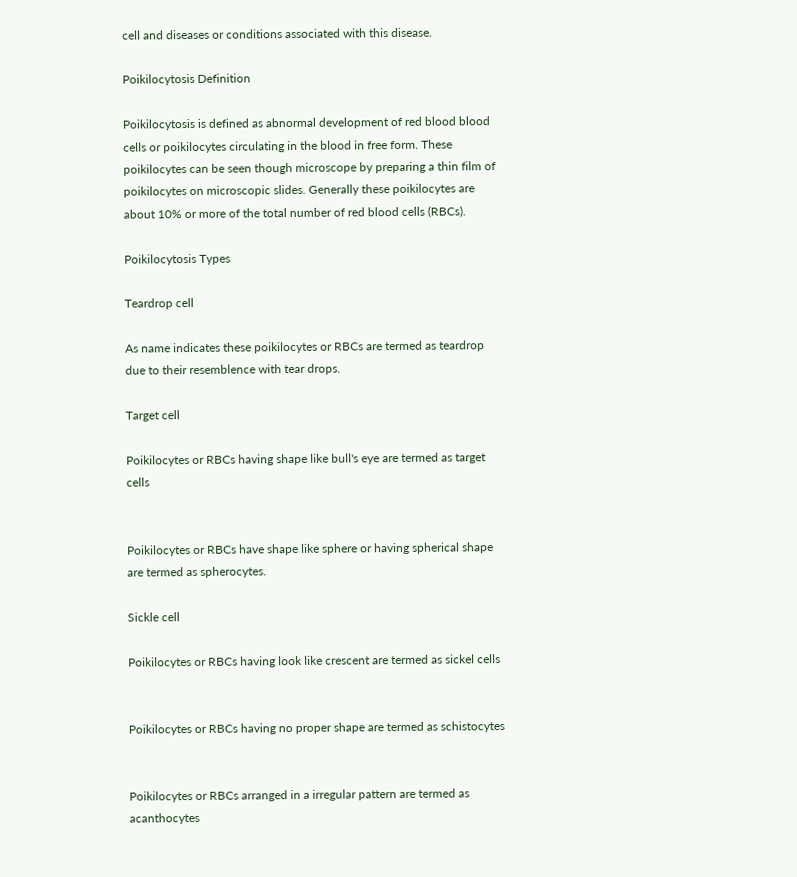cell and diseases or conditions associated with this disease.

Poikilocytosis Definition

Poikilocytosis is defined as abnormal development of red blood blood cells or poikilocytes circulating in the blood in free form. These poikilocytes can be seen though microscope by preparing a thin film of poikilocytes on microscopic slides. Generally these poikilocytes are about 10% or more of the total number of red blood cells (RBCs).

Poikilocytosis Types

Teardrop cell

As name indicates these poikilocytes or RBCs are termed as teardrop due to their resemblence with tear drops.

Target cell

Poikilocytes or RBCs having shape like bull's eye are termed as target cells


Poikilocytes or RBCs have shape like sphere or having spherical shape are termed as spherocytes.

Sickle cell

Poikilocytes or RBCs having look like crescent are termed as sickel cells


Poikilocytes or RBCs having no proper shape are termed as schistocytes


Poikilocytes or RBCs arranged in a irregular pattern are termed as acanthocytes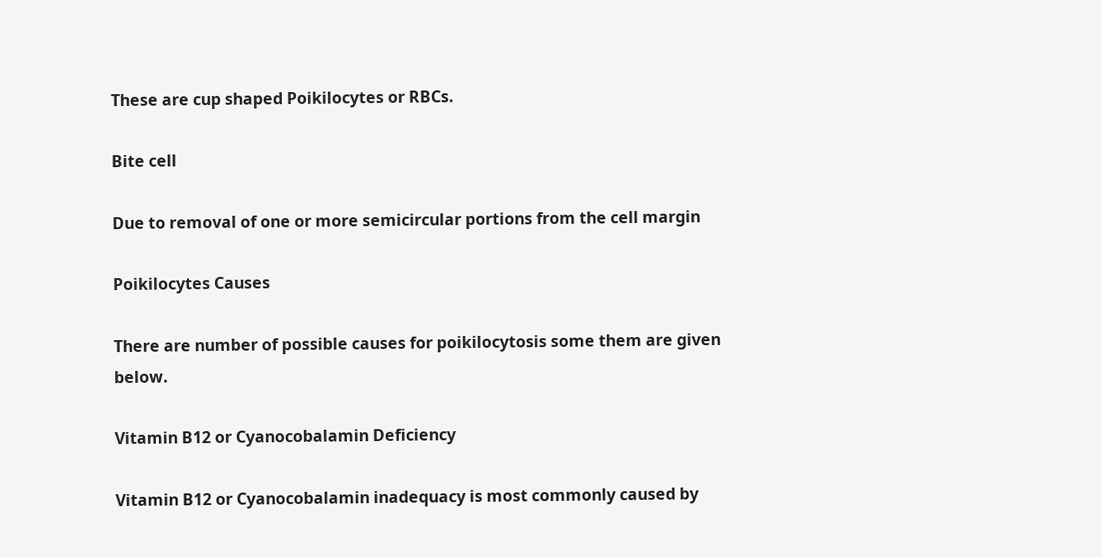These are cup shaped Poikilocytes or RBCs.

Bite cell

Due to removal of one or more semicircular portions from the cell margin

Poikilocytes Causes

There are number of possible causes for poikilocytosis some them are given below.

Vitamin B12 or Cyanocobalamin Deficiency

Vitamin B12 or Cyanocobalamin inadequacy is most commonly caused by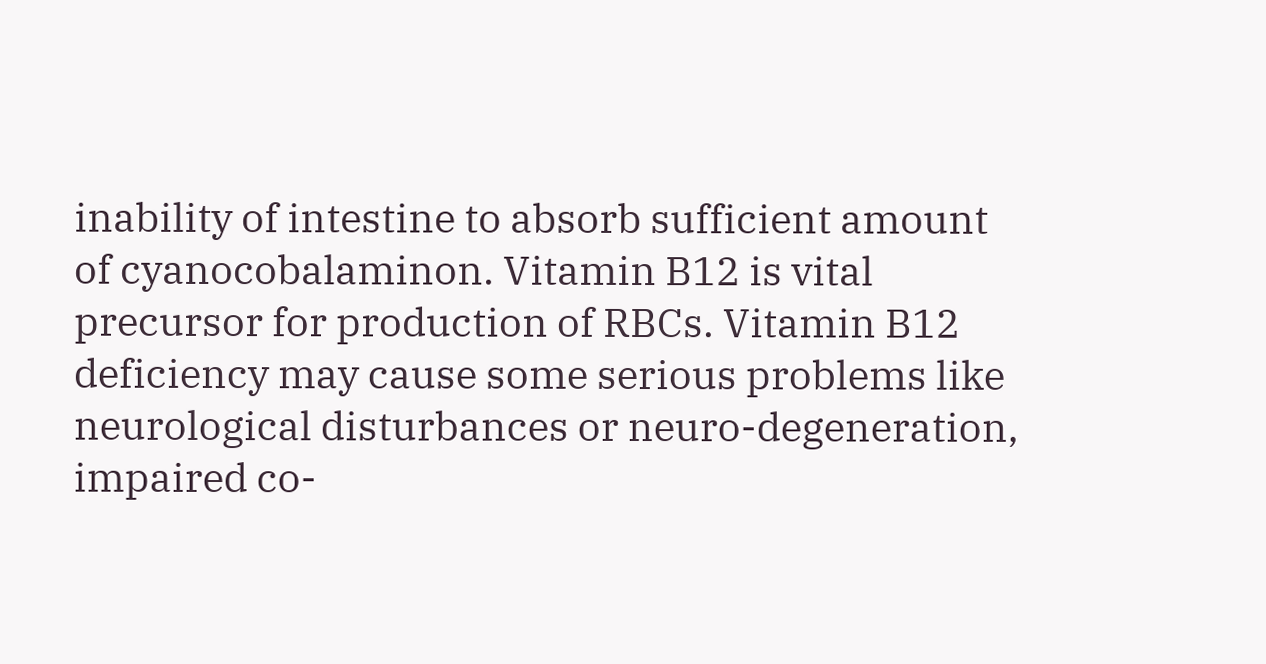inability of intestine to absorb sufficient amount of cyanocobalaminon. Vitamin B12 is vital precursor for production of RBCs. Vitamin B12 deficiency may cause some serious problems like neurological disturbances or neuro-degeneration, impaired co-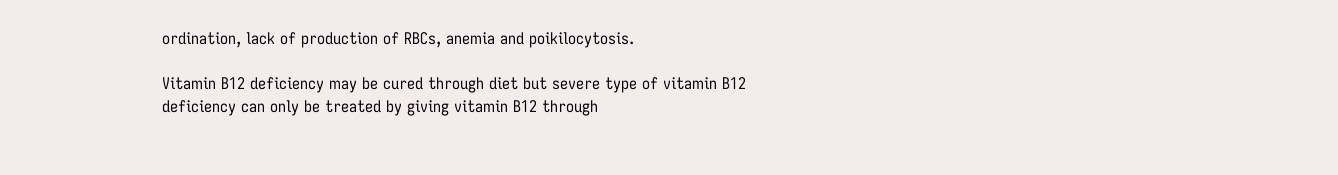ordination, lack of production of RBCs, anemia and poikilocytosis.

Vitamin B12 deficiency may be cured through diet but severe type of vitamin B12 deficiency can only be treated by giving vitamin B12 through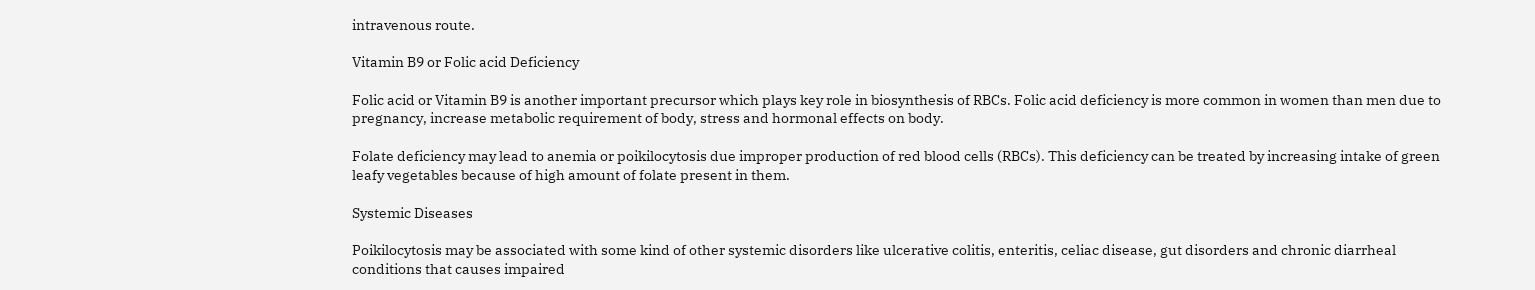intravenous route.

Vitamin B9 or Folic acid Deficiency

Folic acid or Vitamin B9 is another important precursor which plays key role in biosynthesis of RBCs. Folic acid deficiency is more common in women than men due to pregnancy, increase metabolic requirement of body, stress and hormonal effects on body.

Folate deficiency may lead to anemia or poikilocytosis due improper production of red blood cells (RBCs). This deficiency can be treated by increasing intake of green leafy vegetables because of high amount of folate present in them.

Systemic Diseases

Poikilocytosis may be associated with some kind of other systemic disorders like ulcerative colitis, enteritis, celiac disease, gut disorders and chronic diarrheal conditions that causes impaired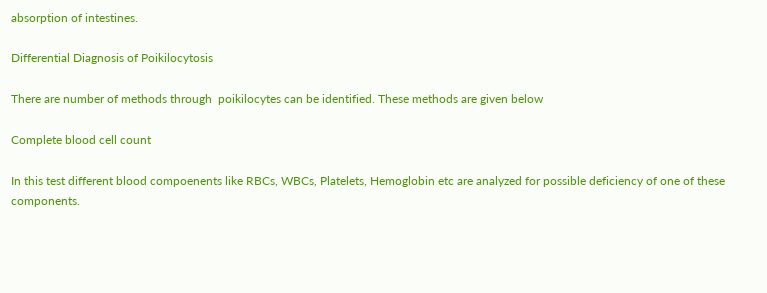absorption of intestines.

Differential Diagnosis of Poikilocytosis

There are number of methods through  poikilocytes can be identified. These methods are given below

Complete blood cell count

In this test different blood compoenents like RBCs, WBCs, Platelets, Hemoglobin etc are analyzed for possible deficiency of one of these components.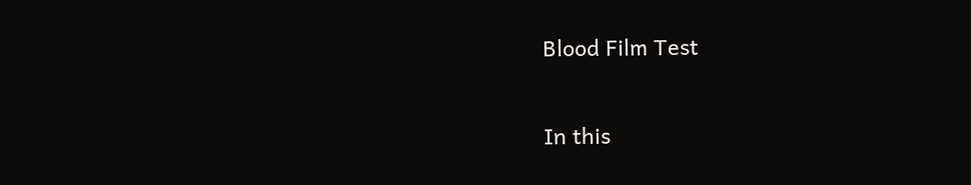Blood Film Test

In this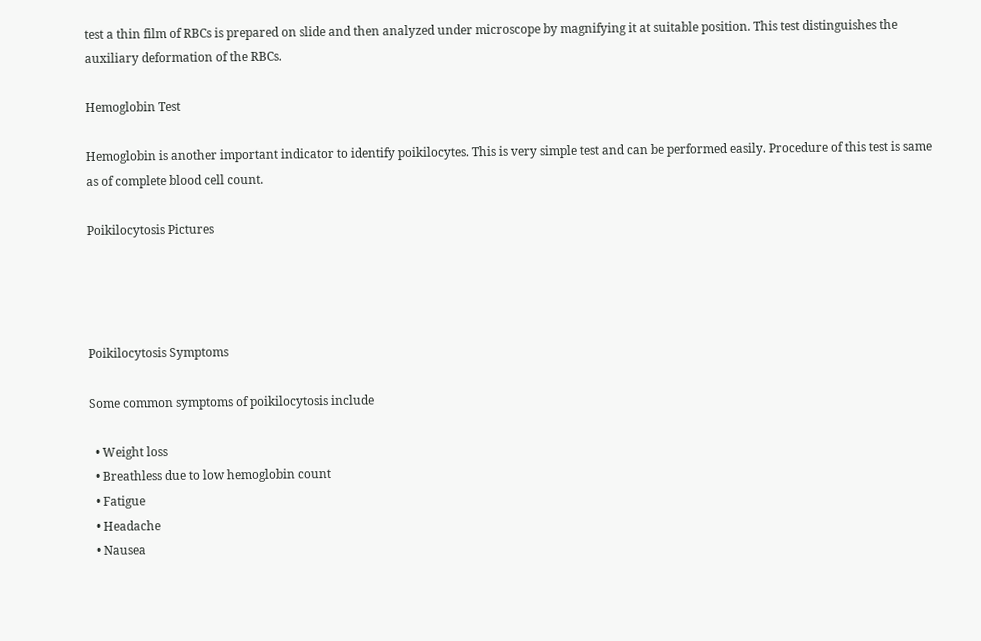test a thin film of RBCs is prepared on slide and then analyzed under microscope by magnifying it at suitable position. This test distinguishes the auxiliary deformation of the RBCs.

Hemoglobin Test

Hemoglobin is another important indicator to identify poikilocytes. This is very simple test and can be performed easily. Procedure of this test is same as of complete blood cell count.

Poikilocytosis Pictures




Poikilocytosis Symptoms

Some common symptoms of poikilocytosis include

  • Weight loss
  • Breathless due to low hemoglobin count
  • Fatigue
  • Headache
  • Nausea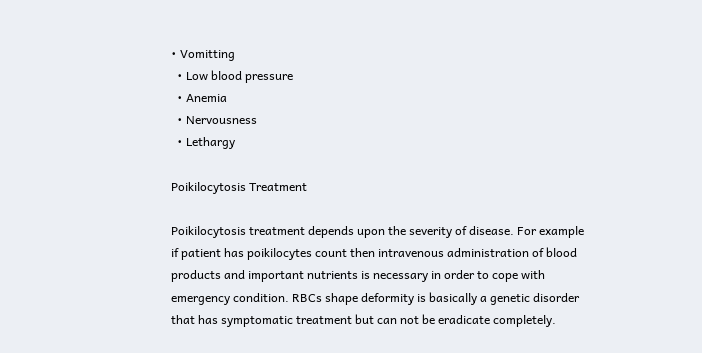• Vomitting
  • Low blood pressure
  • Anemia
  • Nervousness
  • Lethargy

Poikilocytosis Treatment

Poikilocytosis treatment depends upon the severity of disease. For example if patient has poikilocytes count then intravenous administration of blood products and important nutrients is necessary in order to cope with emergency condition. RBCs shape deformity is basically a genetic disorder that has symptomatic treatment but can not be eradicate completely.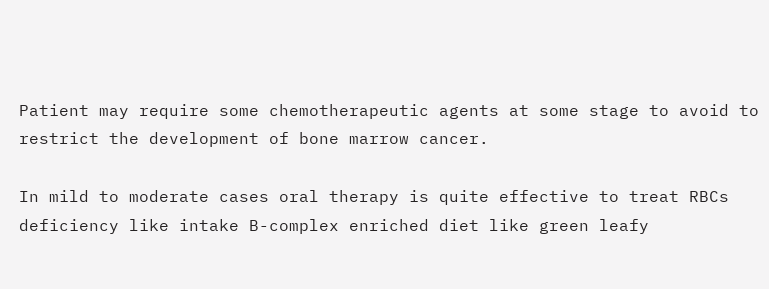Patient may require some chemotherapeutic agents at some stage to avoid to restrict the development of bone marrow cancer.

In mild to moderate cases oral therapy is quite effective to treat RBCs deficiency like intake B-complex enriched diet like green leafy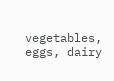vegetables, eggs, dairy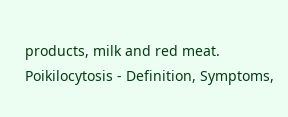products, milk and red meat.
Poikilocytosis - Definition, Symptoms,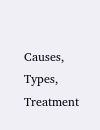Causes, Types, Treatment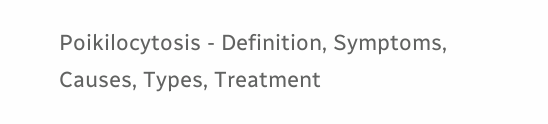Poikilocytosis - Definition, Symptoms, Causes, Types, Treatment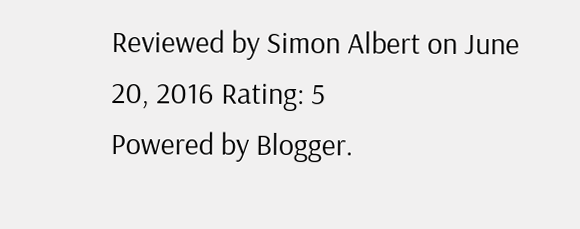Reviewed by Simon Albert on June 20, 2016 Rating: 5
Powered by Blogger.